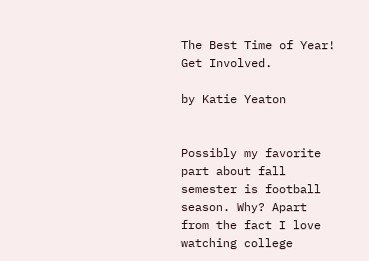The Best Time of Year! Get Involved.

by Katie Yeaton


Possibly my favorite part about fall semester is football season. Why? Apart from the fact I love watching college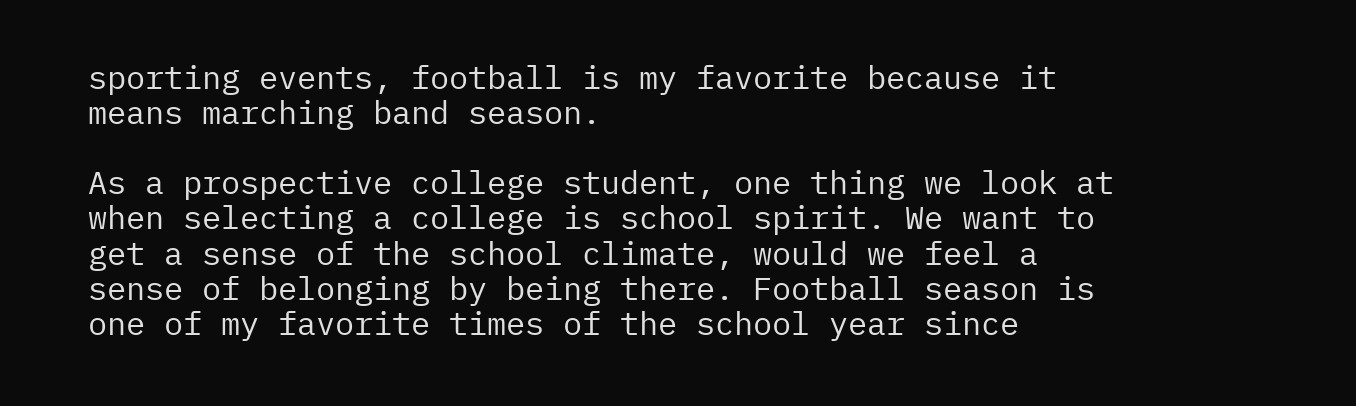sporting events, football is my favorite because it means marching band season.

As a prospective college student, one thing we look at when selecting a college is school spirit. We want to get a sense of the school climate, would we feel a sense of belonging by being there. Football season is one of my favorite times of the school year since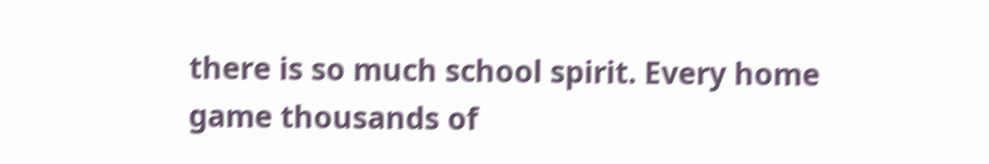there is so much school spirit. Every home game thousands of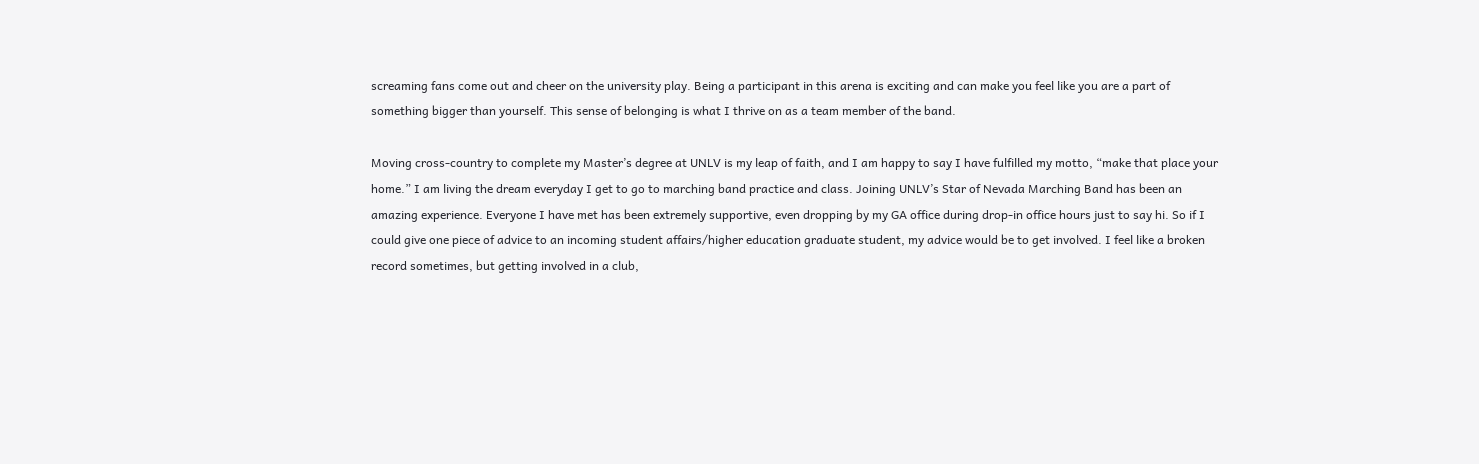screaming fans come out and cheer on the university play. Being a participant in this arena is exciting and can make you feel like you are a part of something bigger than yourself. This sense of belonging is what I thrive on as a team member of the band.

Moving cross-country to complete my Master’s degree at UNLV is my leap of faith, and I am happy to say I have fulfilled my motto, “make that place your home.” I am living the dream everyday I get to go to marching band practice and class. Joining UNLV’s Star of Nevada Marching Band has been an amazing experience. Everyone I have met has been extremely supportive, even dropping by my GA office during drop-in office hours just to say hi. So if I could give one piece of advice to an incoming student affairs/higher education graduate student, my advice would be to get involved. I feel like a broken record sometimes, but getting involved in a club,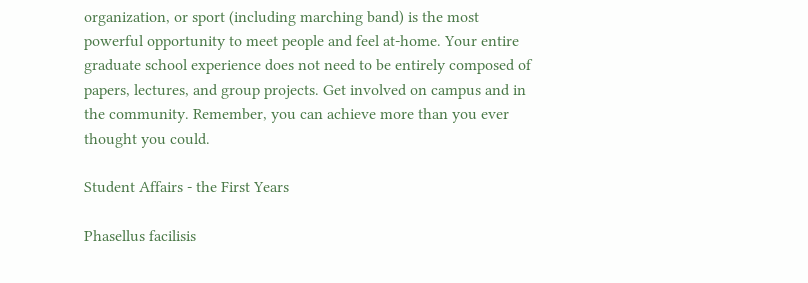organization, or sport (including marching band) is the most powerful opportunity to meet people and feel at-home. Your entire graduate school experience does not need to be entirely composed of papers, lectures, and group projects. Get involved on campus and in the community. Remember, you can achieve more than you ever thought you could.

Student Affairs - the First Years

Phasellus facilisis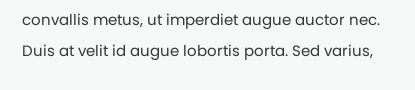convallis metus, ut imperdiet augue auctor nec. Duis at velit id augue lobortis porta. Sed varius,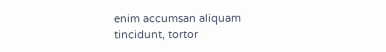enim accumsan aliquam tincidunt, tortor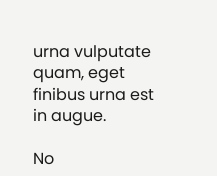urna vulputate quam, eget finibus urna est in augue.

No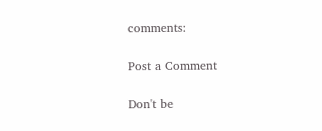comments:

Post a Comment

Don't be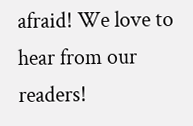afraid! We love to hear from our readers!